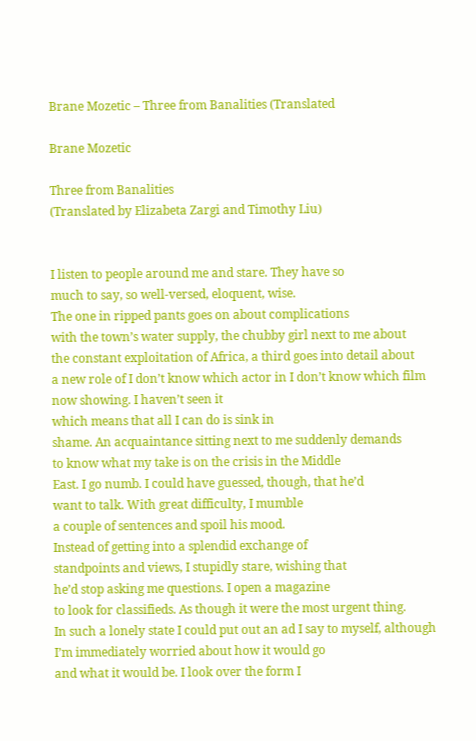Brane Mozetic – Three from Banalities (Translated

Brane Mozetic

Three from Banalities
(Translated by Elizabeta Zargi and Timothy Liu)


I listen to people around me and stare. They have so
much to say, so well-versed, eloquent, wise.
The one in ripped pants goes on about complications
with the town’s water supply, the chubby girl next to me about
the constant exploitation of Africa, a third goes into detail about
a new role of I don’t know which actor in I don’t know which film
now showing. I haven’t seen it
which means that all I can do is sink in
shame. An acquaintance sitting next to me suddenly demands
to know what my take is on the crisis in the Middle
East. I go numb. I could have guessed, though, that he’d
want to talk. With great difficulty, I mumble
a couple of sentences and spoil his mood.
Instead of getting into a splendid exchange of
standpoints and views, I stupidly stare, wishing that
he’d stop asking me questions. I open a magazine
to look for classifieds. As though it were the most urgent thing.
In such a lonely state I could put out an ad I say to myself, although
I’m immediately worried about how it would go
and what it would be. I look over the form I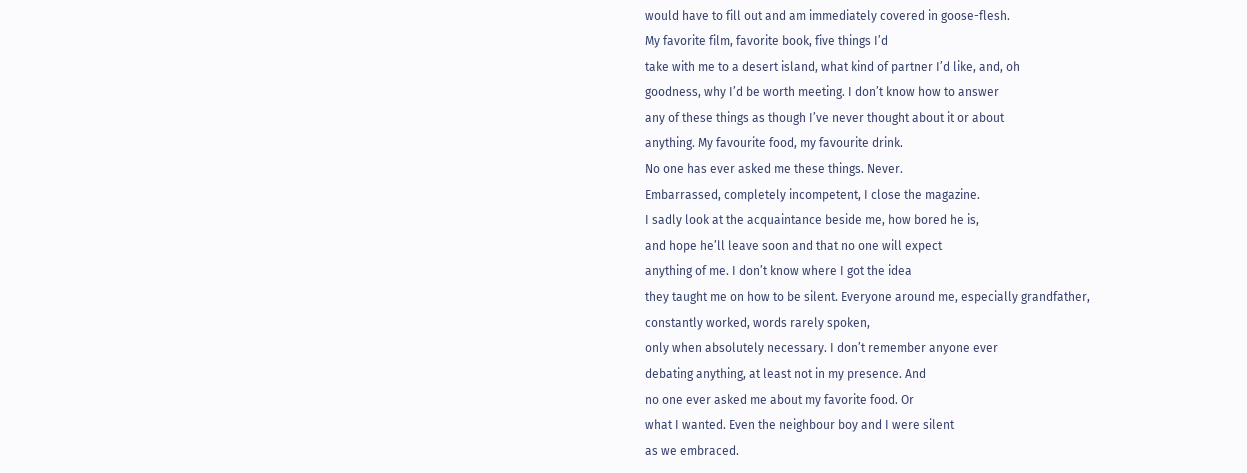would have to fill out and am immediately covered in goose-flesh.
My favorite film, favorite book, five things I’d
take with me to a desert island, what kind of partner I’d like, and, oh
goodness, why I’d be worth meeting. I don’t know how to answer
any of these things as though I’ve never thought about it or about
anything. My favourite food, my favourite drink.
No one has ever asked me these things. Never.
Embarrassed, completely incompetent, I close the magazine.
I sadly look at the acquaintance beside me, how bored he is,
and hope he’ll leave soon and that no one will expect
anything of me. I don’t know where I got the idea
they taught me on how to be silent. Everyone around me, especially grandfather,
constantly worked, words rarely spoken,
only when absolutely necessary. I don’t remember anyone ever
debating anything, at least not in my presence. And
no one ever asked me about my favorite food. Or
what I wanted. Even the neighbour boy and I were silent
as we embraced.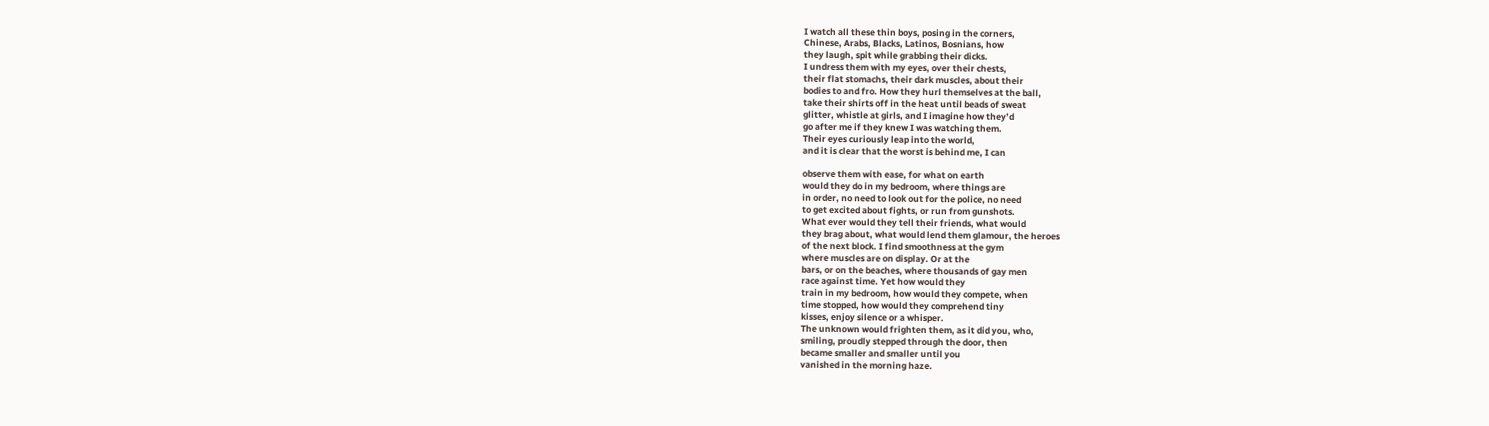I watch all these thin boys, posing in the corners,
Chinese, Arabs, Blacks, Latinos, Bosnians, how
they laugh, spit while grabbing their dicks.
I undress them with my eyes, over their chests,
their flat stomachs, their dark muscles, about their
bodies to and fro. How they hurl themselves at the ball,
take their shirts off in the heat until beads of sweat
glitter, whistle at girls, and I imagine how they’d
go after me if they knew I was watching them.
Their eyes curiously leap into the world,
and it is clear that the worst is behind me, I can

observe them with ease, for what on earth
would they do in my bedroom, where things are
in order, no need to look out for the police, no need
to get excited about fights, or run from gunshots.
What ever would they tell their friends, what would
they brag about, what would lend them glamour, the heroes
of the next block. I find smoothness at the gym
where muscles are on display. Or at the
bars, or on the beaches, where thousands of gay men
race against time. Yet how would they
train in my bedroom, how would they compete, when
time stopped, how would they comprehend tiny
kisses, enjoy silence or a whisper.
The unknown would frighten them, as it did you, who,
smiling, proudly stepped through the door, then
became smaller and smaller until you
vanished in the morning haze.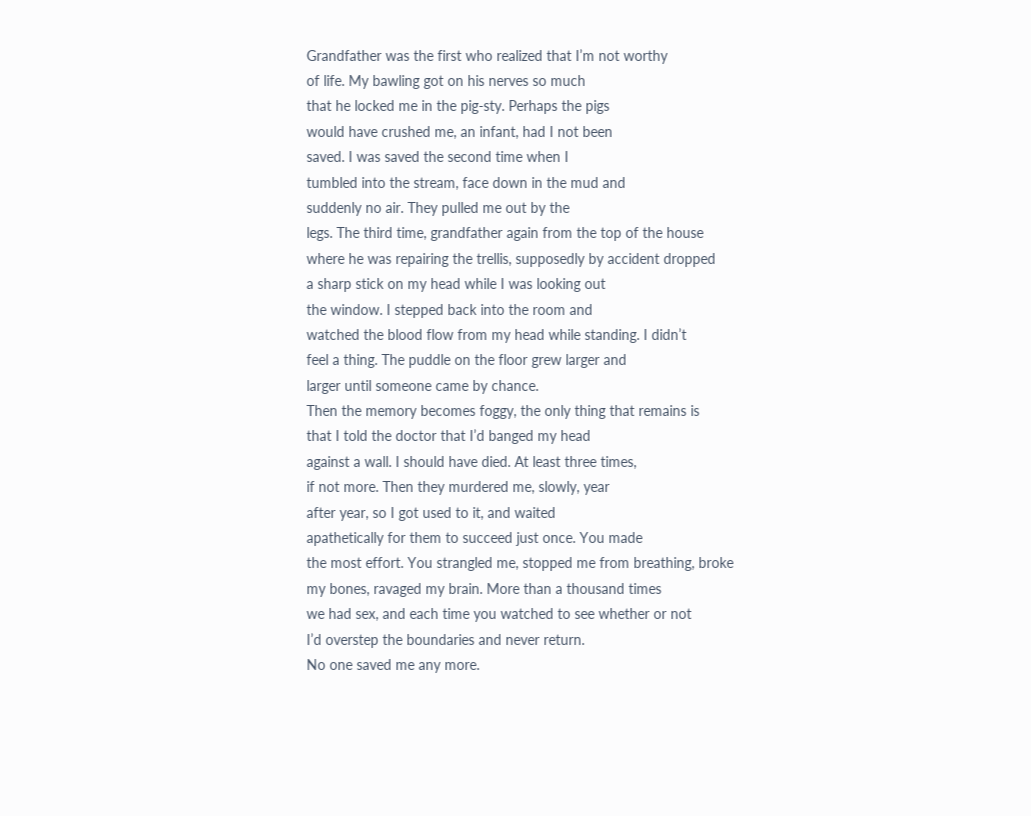Grandfather was the first who realized that I’m not worthy
of life. My bawling got on his nerves so much
that he locked me in the pig-sty. Perhaps the pigs
would have crushed me, an infant, had I not been
saved. I was saved the second time when I
tumbled into the stream, face down in the mud and
suddenly no air. They pulled me out by the
legs. The third time, grandfather again from the top of the house
where he was repairing the trellis, supposedly by accident dropped
a sharp stick on my head while I was looking out
the window. I stepped back into the room and
watched the blood flow from my head while standing. I didn’t
feel a thing. The puddle on the floor grew larger and
larger until someone came by chance.
Then the memory becomes foggy, the only thing that remains is
that I told the doctor that I’d banged my head
against a wall. I should have died. At least three times,
if not more. Then they murdered me, slowly, year
after year, so I got used to it, and waited
apathetically for them to succeed just once. You made
the most effort. You strangled me, stopped me from breathing, broke
my bones, ravaged my brain. More than a thousand times
we had sex, and each time you watched to see whether or not
I’d overstep the boundaries and never return.
No one saved me any more.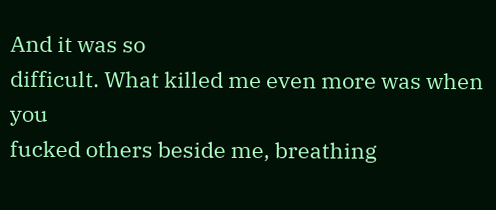And it was so
difficult. What killed me even more was when you
fucked others beside me, breathing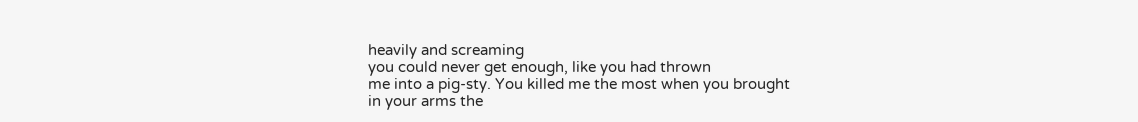heavily and screaming
you could never get enough, like you had thrown
me into a pig-sty. You killed me the most when you brought
in your arms the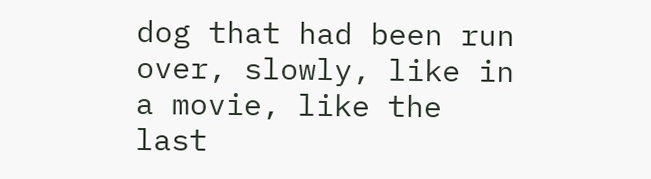dog that had been run over, slowly, like in
a movie, like the last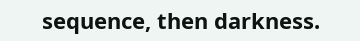sequence, then darkness.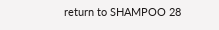return to SHAMPOO 28